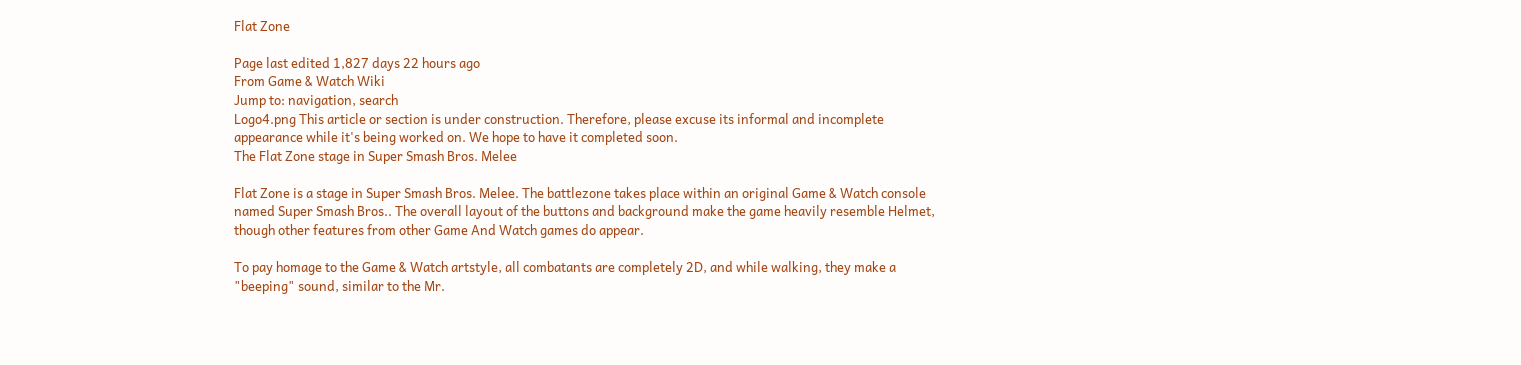Flat Zone

Page last edited 1,827 days 22 hours ago
From Game & Watch Wiki
Jump to: navigation, search
Logo4.png This article or section is under construction. Therefore, please excuse its informal and incomplete appearance while it's being worked on. We hope to have it completed soon.
The Flat Zone stage in Super Smash Bros. Melee

Flat Zone is a stage in Super Smash Bros. Melee. The battlezone takes place within an original Game & Watch console named Super Smash Bros.. The overall layout of the buttons and background make the game heavily resemble Helmet, though other features from other Game And Watch games do appear.

To pay homage to the Game & Watch artstyle, all combatants are completely 2D, and while walking, they make a "beeping" sound, similar to the Mr.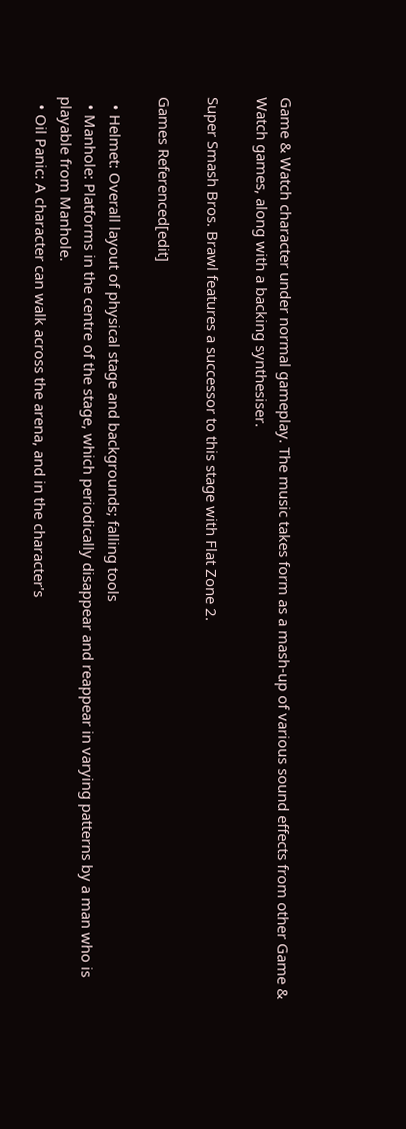Game & Watch character under normal gameplay. The music takes form as a mash-up of various sound effects from other Game & Watch games, along with a backing synthesiser.

Super Smash Bros. Brawl features a successor to this stage with Flat Zone 2.

Games Referenced[edit]

  • Helmet: Overall layout of physical stage and backgrounds; falling tools
  • Manhole: Platforms in the centre of the stage, which periodically disappear and reappear in varying patterns by a man who is playable from Manhole.
  • Oil Panic: A character can walk across the arena, and in the character's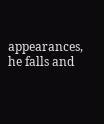appearances, he falls and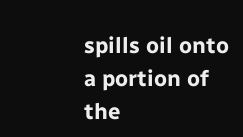spills oil onto a portion of the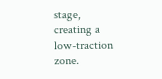stage, creating a low-traction zone.